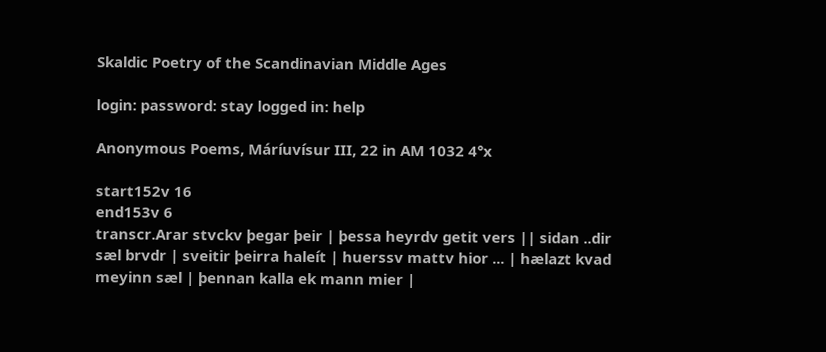Skaldic Poetry of the Scandinavian Middle Ages

login: password: stay logged in: help

Anonymous Poems, Máríuvísur III, 22 in AM 1032 4°x

start152v 16
end153v 6
transcr.Arar stvckv þegar þeir | þessa heyrdv getit vers || sidan ..dir sæl brvdr | sveitir þeirra haleít | huerssv mattv hior ... | hælazt kvad meyinn sæl | þennan kalla ek mann mier |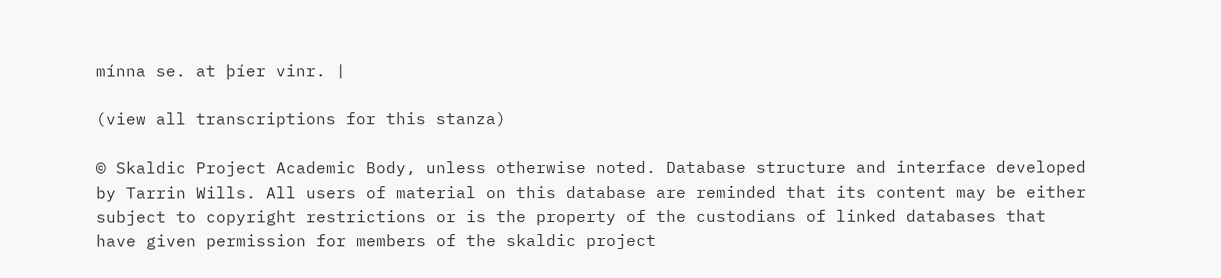mínna se. at þíer vinr. |

(view all transcriptions for this stanza)

© Skaldic Project Academic Body, unless otherwise noted. Database structure and interface developed by Tarrin Wills. All users of material on this database are reminded that its content may be either subject to copyright restrictions or is the property of the custodians of linked databases that have given permission for members of the skaldic project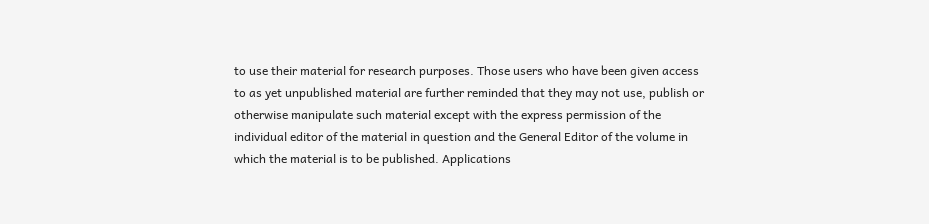to use their material for research purposes. Those users who have been given access to as yet unpublished material are further reminded that they may not use, publish or otherwise manipulate such material except with the express permission of the individual editor of the material in question and the General Editor of the volume in which the material is to be published. Applications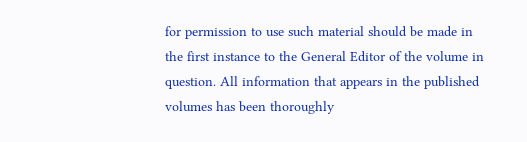for permission to use such material should be made in the first instance to the General Editor of the volume in question. All information that appears in the published volumes has been thoroughly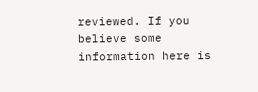reviewed. If you believe some information here is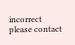incorrect please contact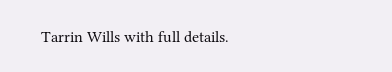Tarrin Wills with full details.